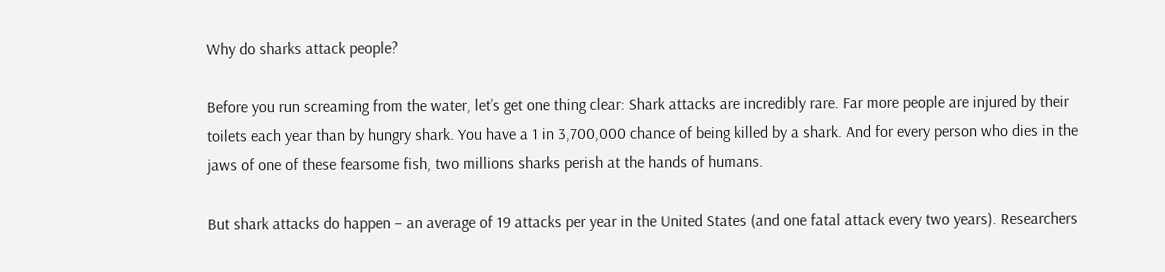Why do sharks attack people?

Before you run screaming from the water, let’s get one thing clear: Shark attacks are incredibly rare. Far more people are injured by their toilets each year than by hungry shark. You have a 1 in 3,700,000 chance of being killed by a shark. And for every person who dies in the jaws of one of these fearsome fish, two millions sharks perish at the hands of humans.

But shark attacks do happen – an average of 19 attacks per year in the United States (and one fatal attack every two years). Researchers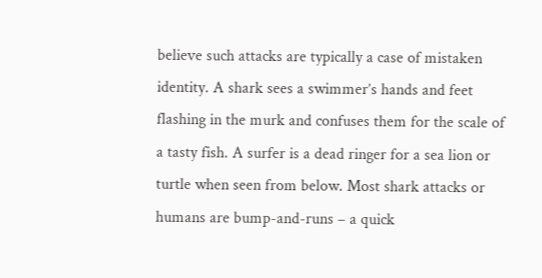believe such attacks are typically a case of mistaken identity. A shark sees a swimmer’s hands and feet flashing in the murk and confuses them for the scale of a tasty fish. A surfer is a dead ringer for a sea lion or turtle when seen from below. Most shark attacks or humans are bump-and-runs – a quick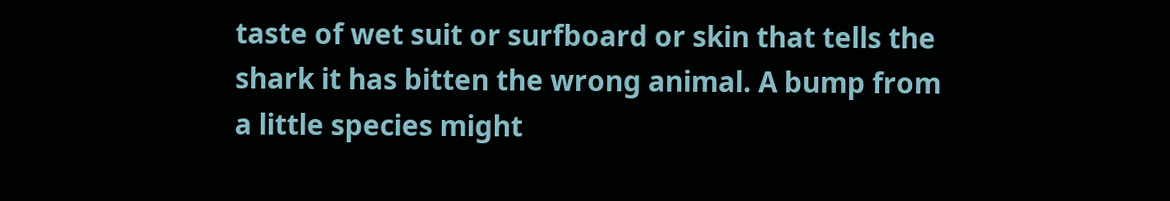taste of wet suit or surfboard or skin that tells the shark it has bitten the wrong animal. A bump from a little species might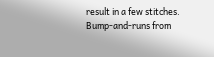result in a few stitches. Bump-and-runs from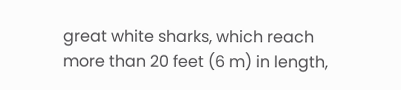great white sharks, which reach more than 20 feet (6 m) in length,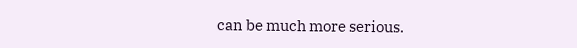can be much more serious.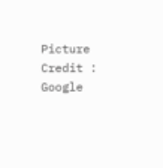Picture Credit : Google